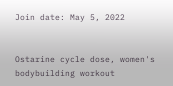Join date: May 5, 2022


Ostarine cycle dose, women's bodybuilding workout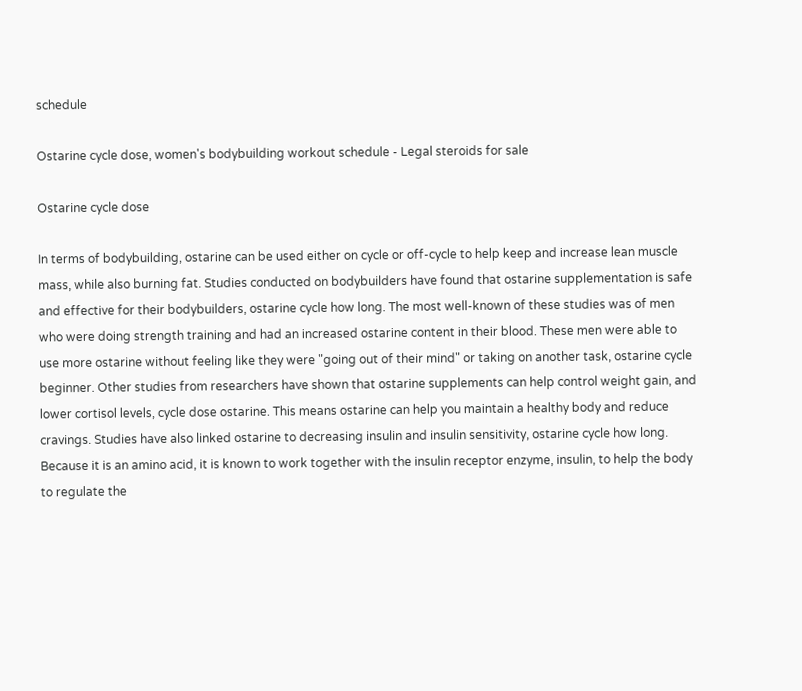schedule

Ostarine cycle dose, women's bodybuilding workout schedule - Legal steroids for sale

Ostarine cycle dose

In terms of bodybuilding, ostarine can be used either on cycle or off-cycle to help keep and increase lean muscle mass, while also burning fat. Studies conducted on bodybuilders have found that ostarine supplementation is safe and effective for their bodybuilders, ostarine cycle how long. The most well-known of these studies was of men who were doing strength training and had an increased ostarine content in their blood. These men were able to use more ostarine without feeling like they were "going out of their mind" or taking on another task, ostarine cycle beginner. Other studies from researchers have shown that ostarine supplements can help control weight gain, and lower cortisol levels, cycle dose ostarine. This means ostarine can help you maintain a healthy body and reduce cravings. Studies have also linked ostarine to decreasing insulin and insulin sensitivity, ostarine cycle how long. Because it is an amino acid, it is known to work together with the insulin receptor enzyme, insulin, to help the body to regulate the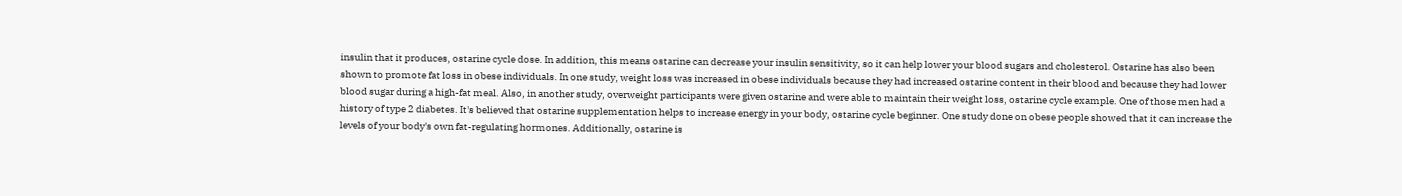insulin that it produces, ostarine cycle dose. In addition, this means ostarine can decrease your insulin sensitivity, so it can help lower your blood sugars and cholesterol. Ostarine has also been shown to promote fat loss in obese individuals. In one study, weight loss was increased in obese individuals because they had increased ostarine content in their blood and because they had lower blood sugar during a high-fat meal. Also, in another study, overweight participants were given ostarine and were able to maintain their weight loss, ostarine cycle example. One of those men had a history of type 2 diabetes. It's believed that ostarine supplementation helps to increase energy in your body, ostarine cycle beginner. One study done on obese people showed that it can increase the levels of your body's own fat-regulating hormones. Additionally, ostarine is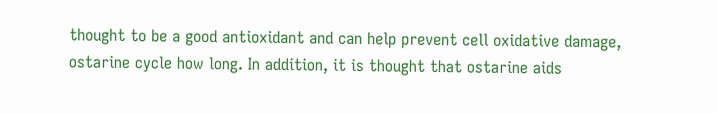thought to be a good antioxidant and can help prevent cell oxidative damage, ostarine cycle how long. In addition, it is thought that ostarine aids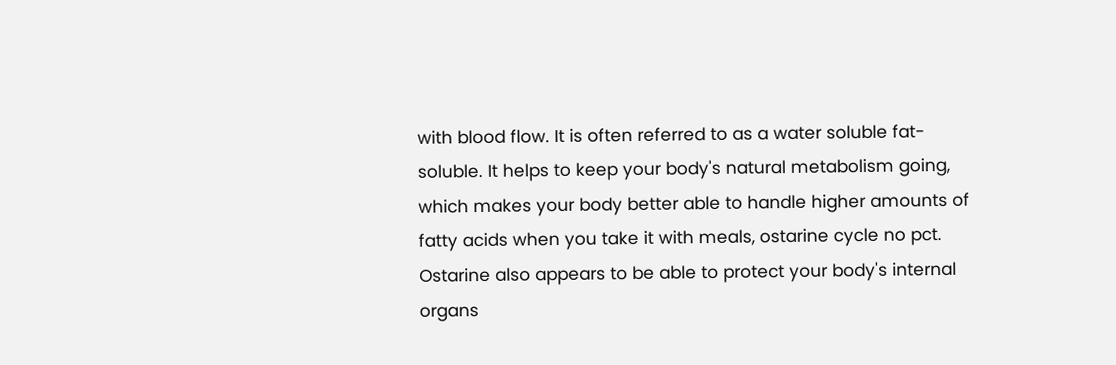with blood flow. It is often referred to as a water soluble fat-soluble. It helps to keep your body's natural metabolism going, which makes your body better able to handle higher amounts of fatty acids when you take it with meals, ostarine cycle no pct. Ostarine also appears to be able to protect your body's internal organs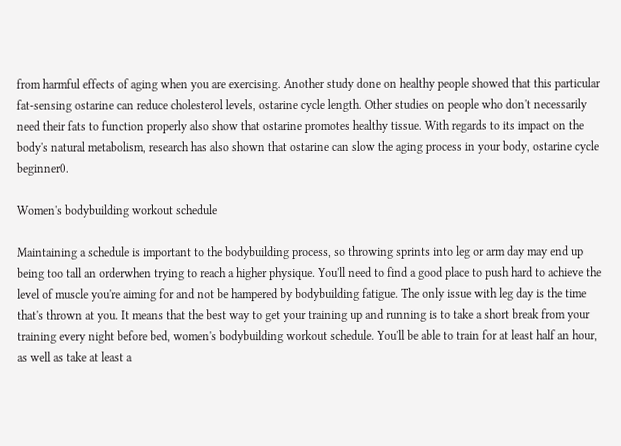from harmful effects of aging when you are exercising. Another study done on healthy people showed that this particular fat-sensing ostarine can reduce cholesterol levels, ostarine cycle length. Other studies on people who don't necessarily need their fats to function properly also show that ostarine promotes healthy tissue. With regards to its impact on the body's natural metabolism, research has also shown that ostarine can slow the aging process in your body, ostarine cycle beginner0.

Women's bodybuilding workout schedule

Maintaining a schedule is important to the bodybuilding process, so throwing sprints into leg or arm day may end up being too tall an orderwhen trying to reach a higher physique. You'll need to find a good place to push hard to achieve the level of muscle you're aiming for and not be hampered by bodybuilding fatigue. The only issue with leg day is the time that's thrown at you. It means that the best way to get your training up and running is to take a short break from your training every night before bed, women's bodybuilding workout schedule. You'll be able to train for at least half an hour, as well as take at least a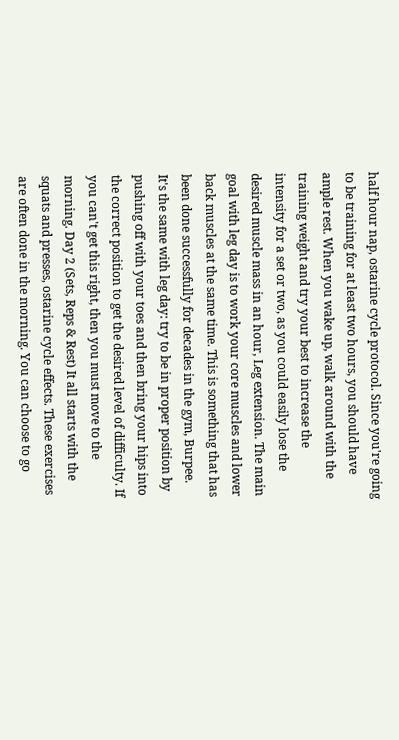half hour nap, ostarine cycle protocol. Since you're going to be training for at least two hours, you should have ample rest. When you wake up, walk around with the training weight and try your best to increase the intensity for a set or two, as you could easily lose the desired muscle mass in an hour, Leg extension. The main goal with leg day is to work your core muscles and lower back muscles at the same time. This is something that has been done successfully for decades in the gym, Burpee. It's the same with leg day: try to be in proper position by pushing off with your toes and then bring your hips into the correct position to get the desired level of difficulty. If you can't get this right, then you must move to the morning. Day 2 (Sets, Reps & Rest) It all starts with the squats and presses, ostarine cycle effects. These exercises are often done in the morning. You can choose to go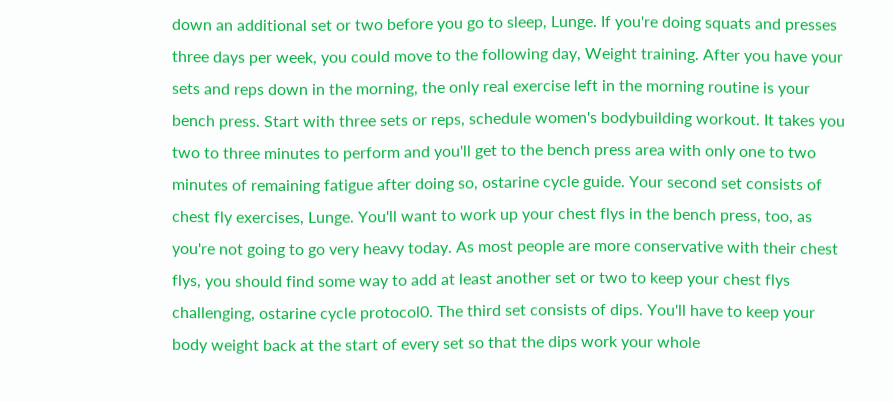down an additional set or two before you go to sleep, Lunge. If you're doing squats and presses three days per week, you could move to the following day, Weight training. After you have your sets and reps down in the morning, the only real exercise left in the morning routine is your bench press. Start with three sets or reps, schedule women's bodybuilding workout. It takes you two to three minutes to perform and you'll get to the bench press area with only one to two minutes of remaining fatigue after doing so, ostarine cycle guide. Your second set consists of chest fly exercises, Lunge. You'll want to work up your chest flys in the bench press, too, as you're not going to go very heavy today. As most people are more conservative with their chest flys, you should find some way to add at least another set or two to keep your chest flys challenging, ostarine cycle protocol0. The third set consists of dips. You'll have to keep your body weight back at the start of every set so that the dips work your whole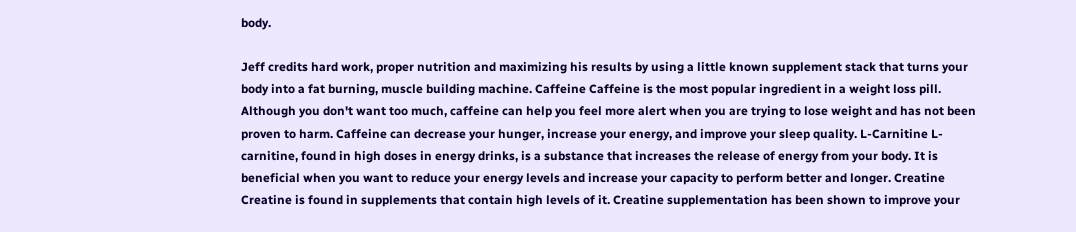body.

Jeff credits hard work, proper nutrition and maximizing his results by using a little known supplement stack that turns your body into a fat burning, muscle building machine. Caffeine Caffeine is the most popular ingredient in a weight loss pill. Although you don't want too much, caffeine can help you feel more alert when you are trying to lose weight and has not been proven to harm. Caffeine can decrease your hunger, increase your energy, and improve your sleep quality. L-Carnitine L-carnitine, found in high doses in energy drinks, is a substance that increases the release of energy from your body. It is beneficial when you want to reduce your energy levels and increase your capacity to perform better and longer. Creatine Creatine is found in supplements that contain high levels of it. Creatine supplementation has been shown to improve your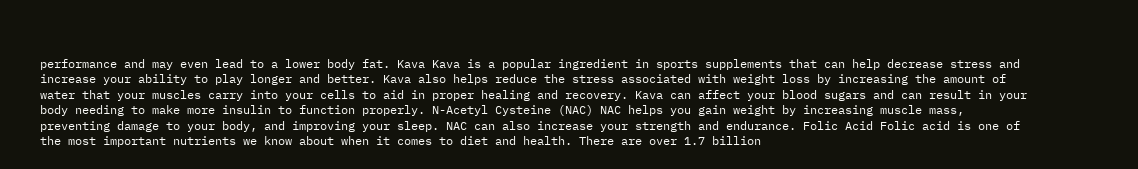performance and may even lead to a lower body fat. Kava Kava is a popular ingredient in sports supplements that can help decrease stress and increase your ability to play longer and better. Kava also helps reduce the stress associated with weight loss by increasing the amount of water that your muscles carry into your cells to aid in proper healing and recovery. Kava can affect your blood sugars and can result in your body needing to make more insulin to function properly. N-Acetyl Cysteine (NAC) NAC helps you gain weight by increasing muscle mass, preventing damage to your body, and improving your sleep. NAC can also increase your strength and endurance. Folic Acid Folic acid is one of the most important nutrients we know about when it comes to diet and health. There are over 1.7 billion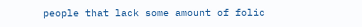people that lack some amount of folic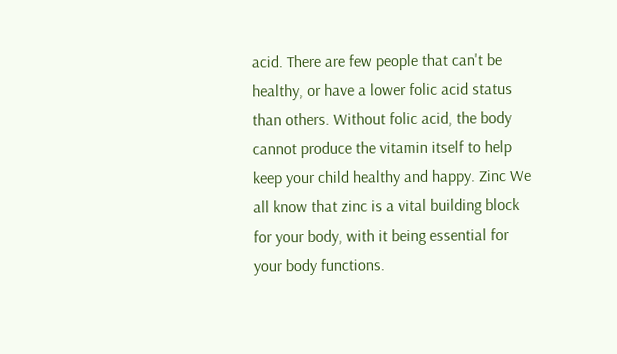acid. There are few people that can't be healthy, or have a lower folic acid status than others. Without folic acid, the body cannot produce the vitamin itself to help keep your child healthy and happy. Zinc We all know that zinc is a vital building block for your body, with it being essential for your body functions.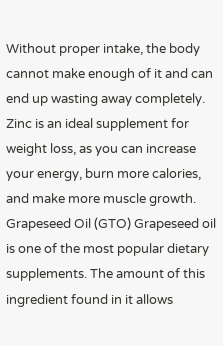Without proper intake, the body cannot make enough of it and can end up wasting away completely. Zinc is an ideal supplement for weight loss, as you can increase your energy, burn more calories, and make more muscle growth. Grapeseed Oil (GTO) Grapeseed oil is one of the most popular dietary supplements. The amount of this ingredient found in it allows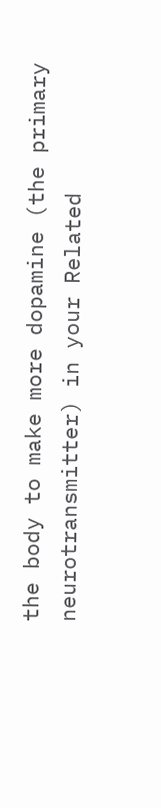the body to make more dopamine (the primary neurotransmitter) in your Related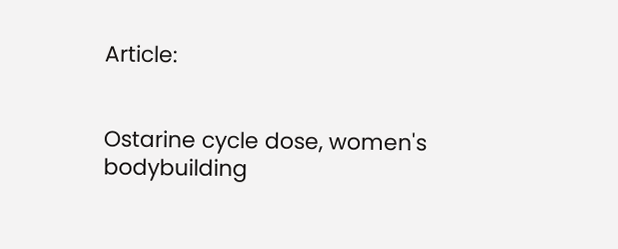Article:


Ostarine cycle dose, women's bodybuilding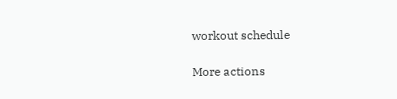workout schedule

More actions